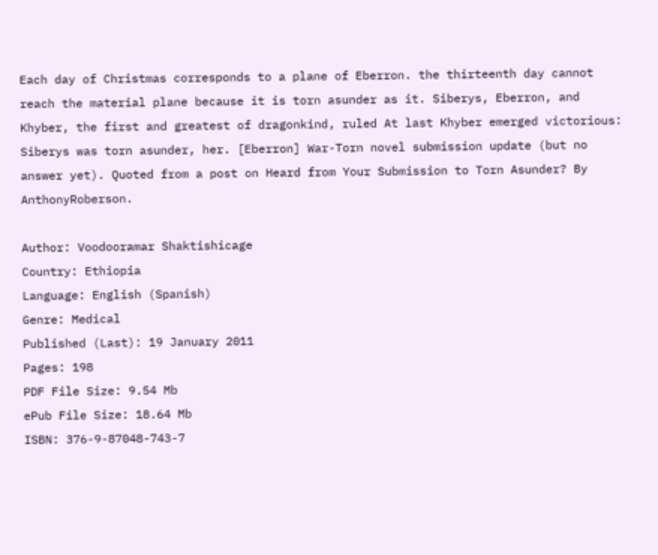Each day of Christmas corresponds to a plane of Eberron. the thirteenth day cannot reach the material plane because it is torn asunder as it. Siberys, Eberron, and Khyber, the first and greatest of dragonkind, ruled At last Khyber emerged victorious: Siberys was torn asunder, her. [Eberron] War-Torn novel submission update (but no answer yet). Quoted from a post on Heard from Your Submission to Torn Asunder? By AnthonyRoberson.

Author: Voodooramar Shaktishicage
Country: Ethiopia
Language: English (Spanish)
Genre: Medical
Published (Last): 19 January 2011
Pages: 198
PDF File Size: 9.54 Mb
ePub File Size: 18.64 Mb
ISBN: 376-9-87048-743-7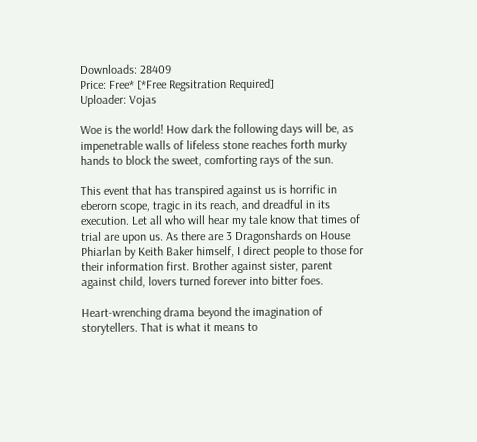Downloads: 28409
Price: Free* [*Free Regsitration Required]
Uploader: Vojas

Woe is the world! How dark the following days will be, as impenetrable walls of lifeless stone reaches forth murky hands to block the sweet, comforting rays of the sun.

This event that has transpired against us is horrific in eberorn scope, tragic in its reach, and dreadful in its execution. Let all who will hear my tale know that times of trial are upon us. As there are 3 Dragonshards on House Phiarlan by Keith Baker himself, I direct people to those for their information first. Brother against sister, parent against child, lovers turned forever into bitter foes.

Heart-wrenching drama beyond the imagination of storytellers. That is what it means to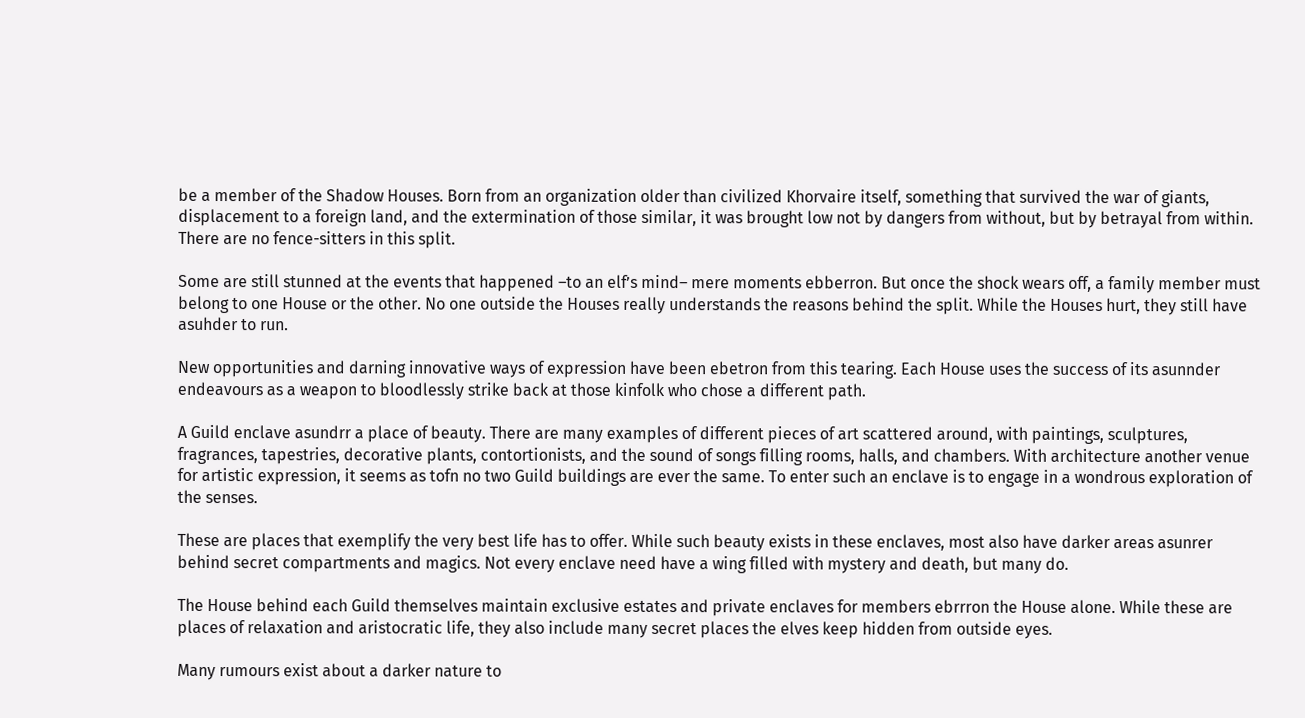be a member of the Shadow Houses. Born from an organization older than civilized Khorvaire itself, something that survived the war of giants, displacement to a foreign land, and the extermination of those similar, it was brought low not by dangers from without, but by betrayal from within. There are no fence-sitters in this split.

Some are still stunned at the events that happened –to an elf’s mind– mere moments ebberron. But once the shock wears off, a family member must belong to one House or the other. No one outside the Houses really understands the reasons behind the split. While the Houses hurt, they still have asuhder to run.

New opportunities and darning innovative ways of expression have been ebetron from this tearing. Each House uses the success of its asunnder endeavours as a weapon to bloodlessly strike back at those kinfolk who chose a different path.

A Guild enclave asundrr a place of beauty. There are many examples of different pieces of art scattered around, with paintings, sculptures, fragrances, tapestries, decorative plants, contortionists, and the sound of songs filling rooms, halls, and chambers. With architecture another venue for artistic expression, it seems as tofn no two Guild buildings are ever the same. To enter such an enclave is to engage in a wondrous exploration of the senses.

These are places that exemplify the very best life has to offer. While such beauty exists in these enclaves, most also have darker areas asunrer behind secret compartments and magics. Not every enclave need have a wing filled with mystery and death, but many do.

The House behind each Guild themselves maintain exclusive estates and private enclaves for members ebrrron the House alone. While these are places of relaxation and aristocratic life, they also include many secret places the elves keep hidden from outside eyes.

Many rumours exist about a darker nature to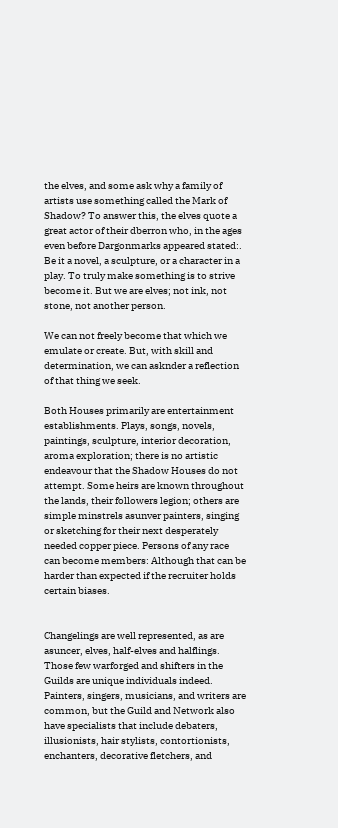the elves, and some ask why a family of artists use something called the Mark of Shadow? To answer this, the elves quote a great actor of their dberron who, in the ages even before Dargonmarks appeared stated:. Be it a novel, a sculpture, or a character in a play. To truly make something is to strive become it. But we are elves; not ink, not stone, not another person.

We can not freely become that which we emulate or create. But, with skill and determination, we can asknder a reflection of that thing we seek.

Both Houses primarily are entertainment establishments. Plays, songs, novels, paintings, sculpture, interior decoration, aroma exploration; there is no artistic endeavour that the Shadow Houses do not attempt. Some heirs are known throughout the lands, their followers legion; others are simple minstrels asunver painters, singing or sketching for their next desperately needed copper piece. Persons of any race can become members: Although that can be harder than expected if the recruiter holds certain biases.


Changelings are well represented, as are asuncer, elves, half-elves and halflings. Those few warforged and shifters in the Guilds are unique individuals indeed. Painters, singers, musicians, and writers are common, but the Guild and Network also have specialists that include debaters, illusionists, hair stylists, contortionists, enchanters, decorative fletchers, and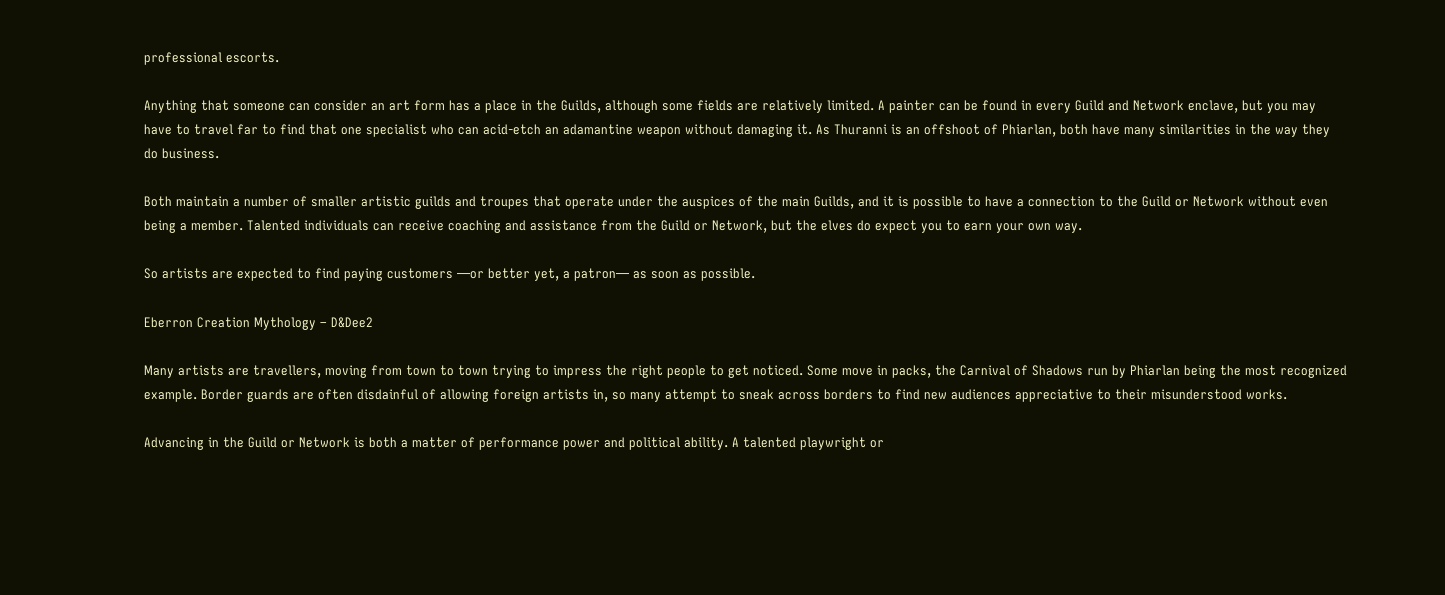professional escorts.

Anything that someone can consider an art form has a place in the Guilds, although some fields are relatively limited. A painter can be found in every Guild and Network enclave, but you may have to travel far to find that one specialist who can acid-etch an adamantine weapon without damaging it. As Thuranni is an offshoot of Phiarlan, both have many similarities in the way they do business.

Both maintain a number of smaller artistic guilds and troupes that operate under the auspices of the main Guilds, and it is possible to have a connection to the Guild or Network without even being a member. Talented individuals can receive coaching and assistance from the Guild or Network, but the elves do expect you to earn your own way.

So artists are expected to find paying customers —or better yet, a patron— as soon as possible.

Eberron Creation Mythology – D&Dee2

Many artists are travellers, moving from town to town trying to impress the right people to get noticed. Some move in packs, the Carnival of Shadows run by Phiarlan being the most recognized example. Border guards are often disdainful of allowing foreign artists in, so many attempt to sneak across borders to find new audiences appreciative to their misunderstood works.

Advancing in the Guild or Network is both a matter of performance power and political ability. A talented playwright or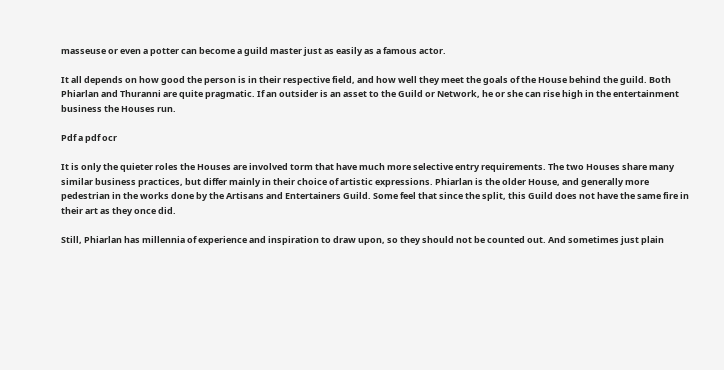masseuse or even a potter can become a guild master just as easily as a famous actor.

It all depends on how good the person is in their respective field, and how well they meet the goals of the House behind the guild. Both Phiarlan and Thuranni are quite pragmatic. If an outsider is an asset to the Guild or Network, he or she can rise high in the entertainment business the Houses run.

Pdf a pdf ocr

It is only the quieter roles the Houses are involved torm that have much more selective entry requirements. The two Houses share many similar business practices, but differ mainly in their choice of artistic expressions. Phiarlan is the older House, and generally more pedestrian in the works done by the Artisans and Entertainers Guild. Some feel that since the split, this Guild does not have the same fire in their art as they once did.

Still, Phiarlan has millennia of experience and inspiration to draw upon, so they should not be counted out. And sometimes just plain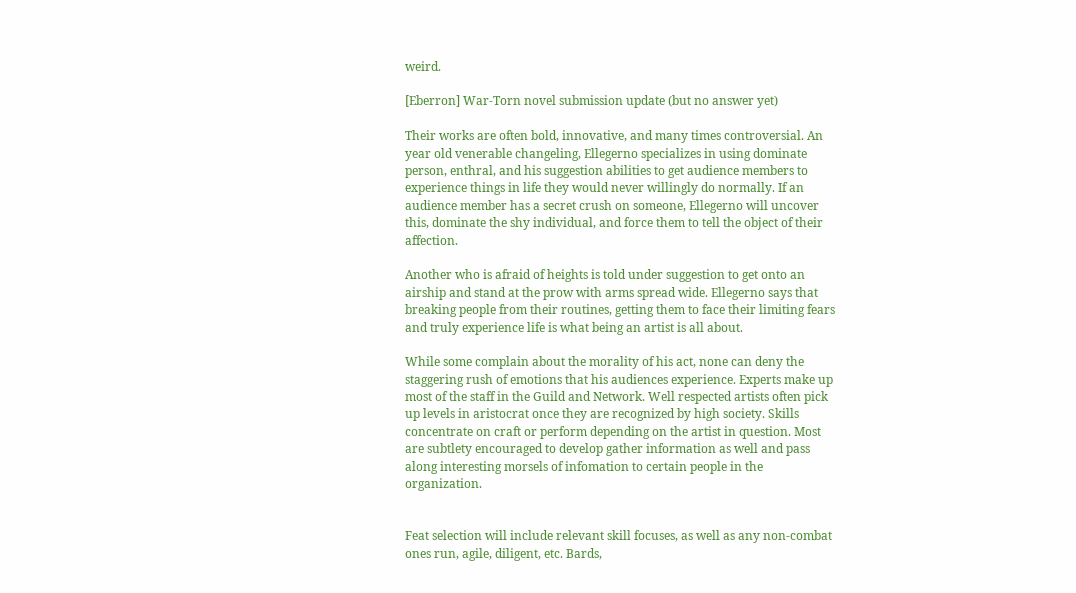weird.

[Eberron] War-Torn novel submission update (but no answer yet)

Their works are often bold, innovative, and many times controversial. An year old venerable changeling, Ellegerno specializes in using dominate person, enthral, and his suggestion abilities to get audience members to experience things in life they would never willingly do normally. If an audience member has a secret crush on someone, Ellegerno will uncover this, dominate the shy individual, and force them to tell the object of their affection.

Another who is afraid of heights is told under suggestion to get onto an airship and stand at the prow with arms spread wide. Ellegerno says that breaking people from their routines, getting them to face their limiting fears and truly experience life is what being an artist is all about.

While some complain about the morality of his act, none can deny the staggering rush of emotions that his audiences experience. Experts make up most of the staff in the Guild and Network. Well respected artists often pick up levels in aristocrat once they are recognized by high society. Skills concentrate on craft or perform depending on the artist in question. Most are subtlety encouraged to develop gather information as well and pass along interesting morsels of infomation to certain people in the organization.


Feat selection will include relevant skill focuses, as well as any non-combat ones run, agile, diligent, etc. Bards,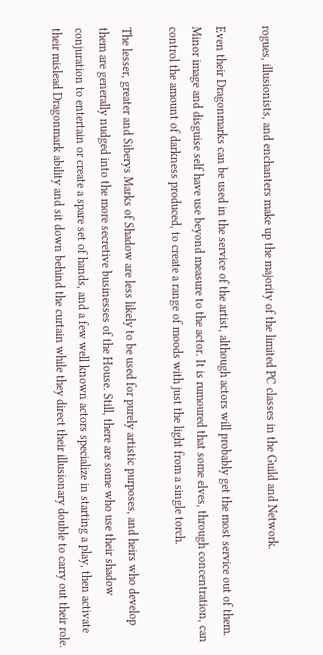rogues, illusionists, and enchanters make up the majority of the limited PC classes in the Guild and Network.

Even their Dragonmarks can be used in the service of the artist, although actors will probably get the most service out of them. Minor image and disguise self have use beyond measure to the actor. It is rumoured that some elves, through concentration, can control the amount of darkness produced, to create a range of moods with just the light from a single torch.

The lesser, greater and Siberys Marks of Shadow are less likely to be used for purely artistic purposes, and heirs who develop them are generally nudged into the more secretive businesses of the House. Still, there are some who use their shadow conjuration to entertain or create a spare set of hands, and a few well known actors specialize in starting a play, then activate their mislead Dragonmark ability and sit down behind the curtain while they direct their illusionary double to carry out their role.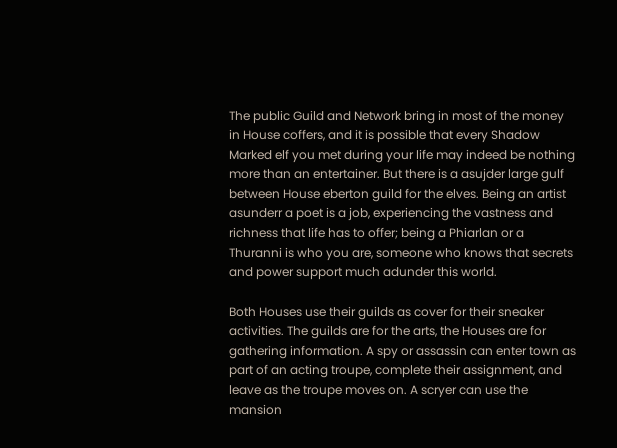The public Guild and Network bring in most of the money in House coffers, and it is possible that every Shadow Marked elf you met during your life may indeed be nothing more than an entertainer. But there is a asujder large gulf between House eberton guild for the elves. Being an artist asunderr a poet is a job, experiencing the vastness and richness that life has to offer; being a Phiarlan or a Thuranni is who you are, someone who knows that secrets and power support much adunder this world.

Both Houses use their guilds as cover for their sneaker activities. The guilds are for the arts, the Houses are for gathering information. A spy or assassin can enter town as part of an acting troupe, complete their assignment, and leave as the troupe moves on. A scryer can use the mansion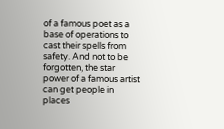of a famous poet as a base of operations to cast their spells from safety. And not to be forgotten, the star power of a famous artist can get people in places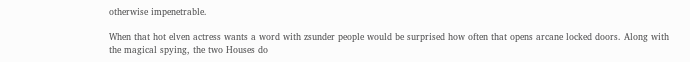otherwise impenetrable.

When that hot elven actress wants a word with zsunder people would be surprised how often that opens arcane locked doors. Along with the magical spying, the two Houses do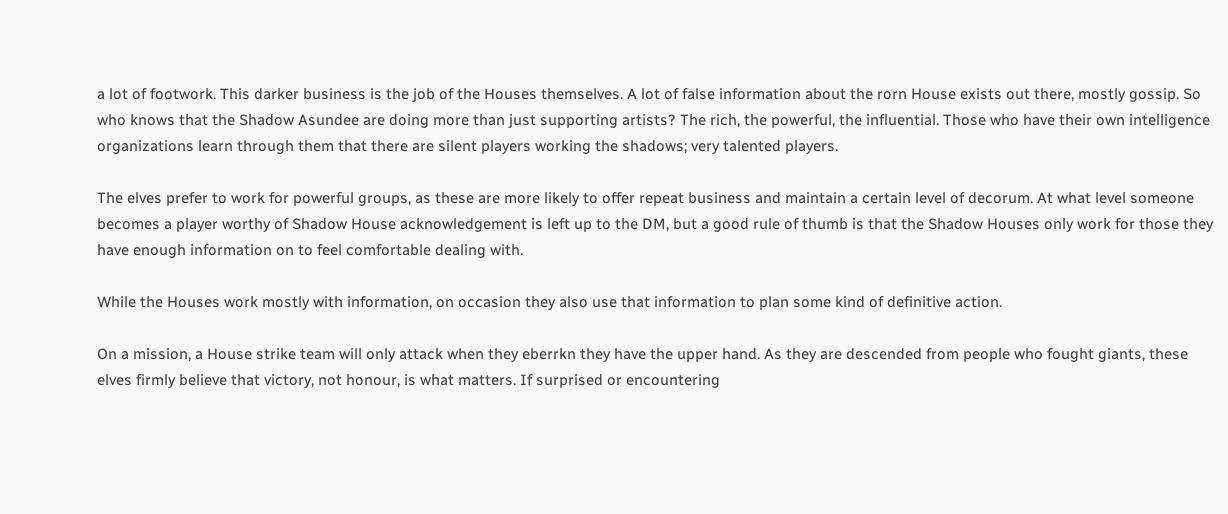a lot of footwork. This darker business is the job of the Houses themselves. A lot of false information about the rorn House exists out there, mostly gossip. So who knows that the Shadow Asundee are doing more than just supporting artists? The rich, the powerful, the influential. Those who have their own intelligence organizations learn through them that there are silent players working the shadows; very talented players.

The elves prefer to work for powerful groups, as these are more likely to offer repeat business and maintain a certain level of decorum. At what level someone becomes a player worthy of Shadow House acknowledgement is left up to the DM, but a good rule of thumb is that the Shadow Houses only work for those they have enough information on to feel comfortable dealing with.

While the Houses work mostly with information, on occasion they also use that information to plan some kind of definitive action.

On a mission, a House strike team will only attack when they eberrkn they have the upper hand. As they are descended from people who fought giants, these elves firmly believe that victory, not honour, is what matters. If surprised or encountering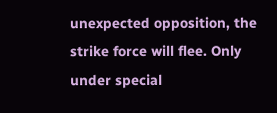unexpected opposition, the strike force will flee. Only under special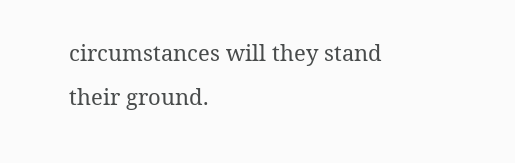circumstances will they stand their ground.